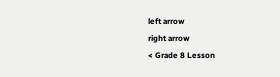left arrow
right arrow
< Grade 8 Lesson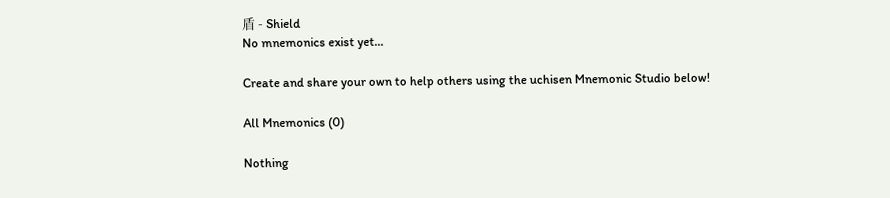盾 - Shield
No mnemonics exist yet...

Create and share your own to help others using the uchisen Mnemonic Studio below!

All Mnemonics (0)

Nothing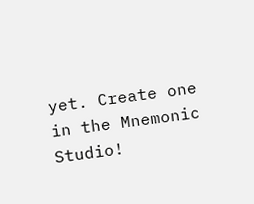yet. Create one in the Mnemonic Studio!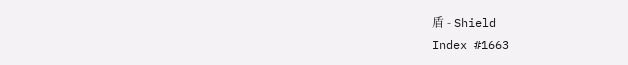盾 - Shield
Index #1663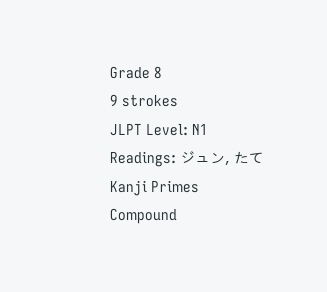Grade 8
9 strokes
JLPT Level: N1
Readings: ジュン, たて
Kanji Primes
Compound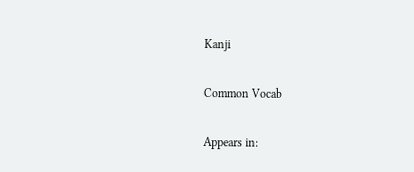Kanji

Common Vocab

Appears in: